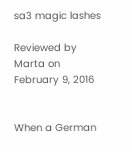sa3 magic lashes

Reviewed by Marta on February 9, 2016


When a German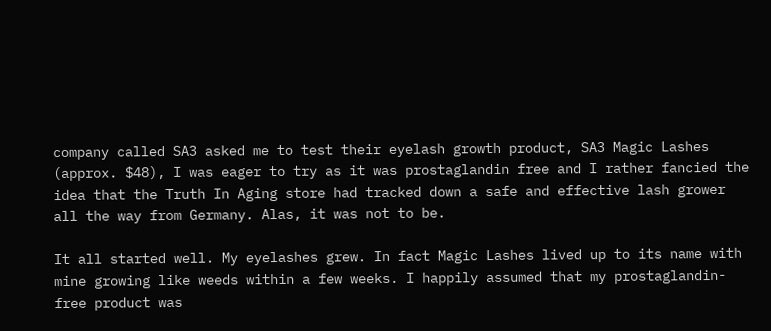company called SA3 asked me to test their eyelash growth product, SA3 Magic Lashes (approx. $48), I was eager to try as it was prostaglandin free and I rather fancied the idea that the Truth In Aging store had tracked down a safe and effective lash grower all the way from Germany. Alas, it was not to be.

It all started well. My eyelashes grew. In fact Magic Lashes lived up to its name with mine growing like weeds within a few weeks. I happily assumed that my prostaglandin-free product was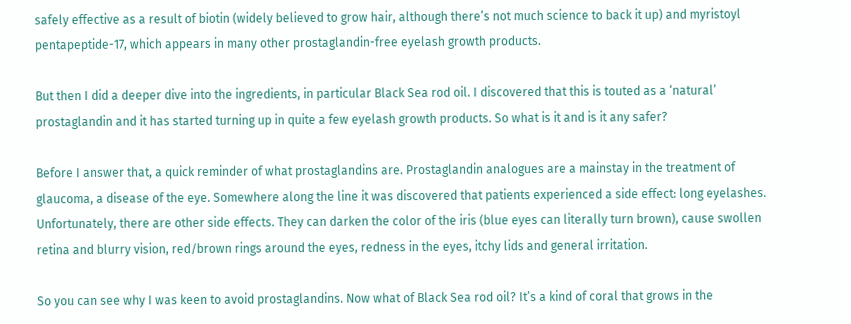safely effective as a result of biotin (widely believed to grow hair, although there’s not much science to back it up) and myristoyl pentapeptide-17, which appears in many other prostaglandin-free eyelash growth products.

But then I did a deeper dive into the ingredients, in particular Black Sea rod oil. I discovered that this is touted as a ‘natural’ prostaglandin and it has started turning up in quite a few eyelash growth products. So what is it and is it any safer?

Before I answer that, a quick reminder of what prostaglandins are. Prostaglandin analogues are a mainstay in the treatment of glaucoma, a disease of the eye. Somewhere along the line it was discovered that patients experienced a side effect: long eyelashes. Unfortunately, there are other side effects. They can darken the color of the iris (blue eyes can literally turn brown), cause swollen retina and blurry vision, red/brown rings around the eyes, redness in the eyes, itchy lids and general irritation.

So you can see why I was keen to avoid prostaglandins. Now what of Black Sea rod oil? It’s a kind of coral that grows in the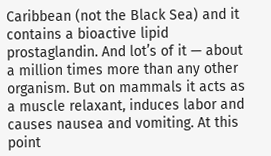Caribbean (not the Black Sea) and it contains a bioactive lipid prostaglandin. And lot’s of it — about a million times more than any other organism. But on mammals it acts as a muscle relaxant, induces labor and causes nausea and vomiting. At this point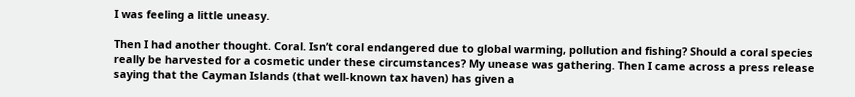I was feeling a little uneasy.

Then I had another thought. Coral. Isn’t coral endangered due to global warming, pollution and fishing? Should a coral species really be harvested for a cosmetic under these circumstances? My unease was gathering. Then I came across a press release saying that the Cayman Islands (that well-known tax haven) has given a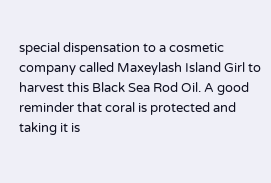special dispensation to a cosmetic company called Maxeylash Island Girl to harvest this Black Sea Rod Oil. A good reminder that coral is protected and taking it is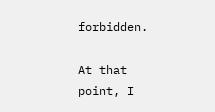forbidden.

At that point, I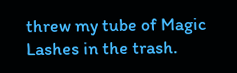threw my tube of Magic Lashes in the trash.